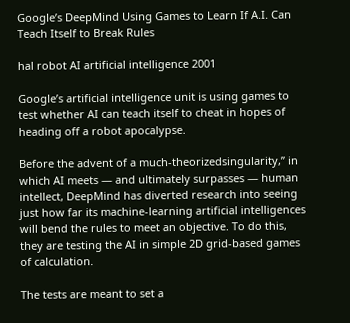Google’s DeepMind Using Games to Learn If A.I. Can Teach Itself to Break Rules

hal robot AI artificial intelligence 2001

Google’s artificial intelligence unit is using games to test whether AI can teach itself to cheat in hopes of heading off a robot apocalypse.

Before the advent of a much-theorizedsingularity,” in which AI meets — and ultimately surpasses — human intellect, DeepMind has diverted research into seeing just how far its machine-learning artificial intelligences will bend the rules to meet an objective. To do this, they are testing the AI in simple 2D grid-based games of calculation.

The tests are meant to set a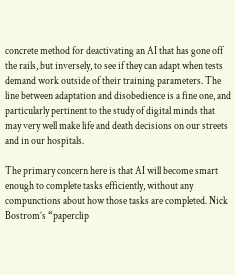concrete method for deactivating an AI that has gone off the rails, but inversely, to see if they can adapt when tests demand work outside of their training parameters. The line between adaptation and disobedience is a fine one, and particularly pertinent to the study of digital minds that may very well make life and death decisions on our streets and in our hospitals.

The primary concern here is that AI will become smart enough to complete tasks efficiently, without any compunctions about how those tasks are completed. Nick Bostrom’s “paperclip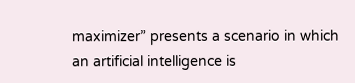maximizer” presents a scenario in which an artificial intelligence is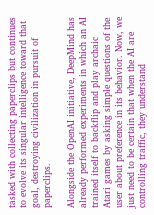tasked with collecting paperclips but continues to evolve its singular intelligence toward that goal, destroying civilization in pursuit of paperclips.

Alongside the OpenAI initiative, DeepMind has already performed experiments in which an AI trained itself to backflip and play archaic Atari games by asking simple questions of the user about preference in its behavior. Now, we just need to be certain that when the AI are controlling traffic, they understand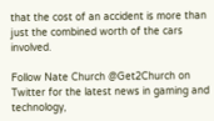that the cost of an accident is more than just the combined worth of the cars involved.

Follow Nate Church @Get2Church on Twitter for the latest news in gaming and technology,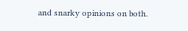and snarky opinions on both.